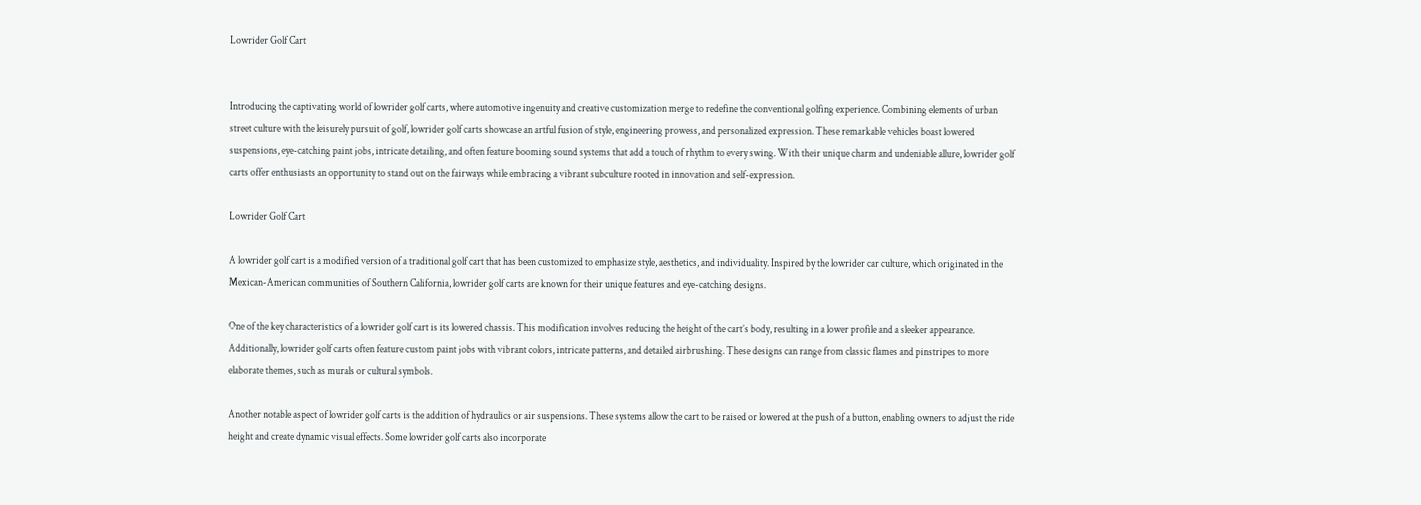Lowrider Golf Cart


Introducing the captivating world of lowrider golf carts, where automotive ingenuity and creative customization merge to redefine the conventional golfing experience. Combining elements of urban street culture with the leisurely pursuit of golf, lowrider golf carts showcase an artful fusion of style, engineering prowess, and personalized expression. These remarkable vehicles boast lowered suspensions, eye-catching paint jobs, intricate detailing, and often feature booming sound systems that add a touch of rhythm to every swing. With their unique charm and undeniable allure, lowrider golf carts offer enthusiasts an opportunity to stand out on the fairways while embracing a vibrant subculture rooted in innovation and self-expression.

Lowrider Golf Cart

A lowrider golf cart is a modified version of a traditional golf cart that has been customized to emphasize style, aesthetics, and individuality. Inspired by the lowrider car culture, which originated in the Mexican-American communities of Southern California, lowrider golf carts are known for their unique features and eye-catching designs.

One of the key characteristics of a lowrider golf cart is its lowered chassis. This modification involves reducing the height of the cart’s body, resulting in a lower profile and a sleeker appearance. Additionally, lowrider golf carts often feature custom paint jobs with vibrant colors, intricate patterns, and detailed airbrushing. These designs can range from classic flames and pinstripes to more elaborate themes, such as murals or cultural symbols.

Another notable aspect of lowrider golf carts is the addition of hydraulics or air suspensions. These systems allow the cart to be raised or lowered at the push of a button, enabling owners to adjust the ride height and create dynamic visual effects. Some lowrider golf carts also incorporate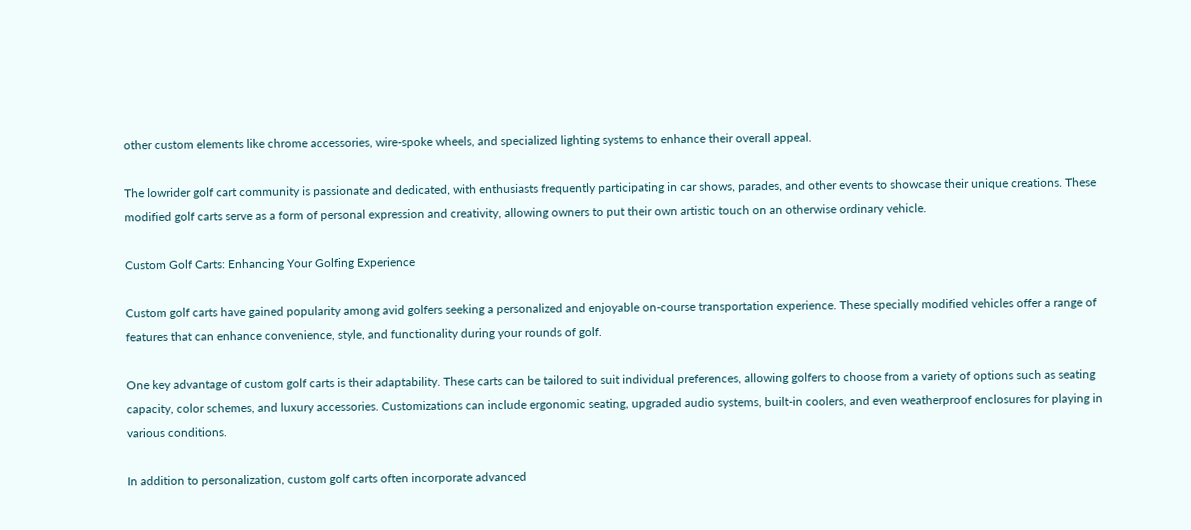other custom elements like chrome accessories, wire-spoke wheels, and specialized lighting systems to enhance their overall appeal.

The lowrider golf cart community is passionate and dedicated, with enthusiasts frequently participating in car shows, parades, and other events to showcase their unique creations. These modified golf carts serve as a form of personal expression and creativity, allowing owners to put their own artistic touch on an otherwise ordinary vehicle.

Custom Golf Carts: Enhancing Your Golfing Experience

Custom golf carts have gained popularity among avid golfers seeking a personalized and enjoyable on-course transportation experience. These specially modified vehicles offer a range of features that can enhance convenience, style, and functionality during your rounds of golf.

One key advantage of custom golf carts is their adaptability. These carts can be tailored to suit individual preferences, allowing golfers to choose from a variety of options such as seating capacity, color schemes, and luxury accessories. Customizations can include ergonomic seating, upgraded audio systems, built-in coolers, and even weatherproof enclosures for playing in various conditions.

In addition to personalization, custom golf carts often incorporate advanced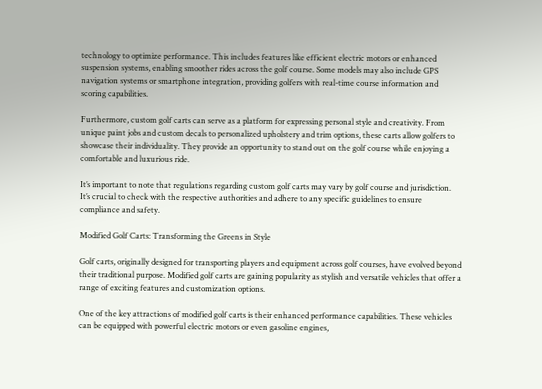technology to optimize performance. This includes features like efficient electric motors or enhanced suspension systems, enabling smoother rides across the golf course. Some models may also include GPS navigation systems or smartphone integration, providing golfers with real-time course information and scoring capabilities.

Furthermore, custom golf carts can serve as a platform for expressing personal style and creativity. From unique paint jobs and custom decals to personalized upholstery and trim options, these carts allow golfers to showcase their individuality. They provide an opportunity to stand out on the golf course while enjoying a comfortable and luxurious ride.

It’s important to note that regulations regarding custom golf carts may vary by golf course and jurisdiction. It’s crucial to check with the respective authorities and adhere to any specific guidelines to ensure compliance and safety.

Modified Golf Carts: Transforming the Greens in Style

Golf carts, originally designed for transporting players and equipment across golf courses, have evolved beyond their traditional purpose. Modified golf carts are gaining popularity as stylish and versatile vehicles that offer a range of exciting features and customization options.

One of the key attractions of modified golf carts is their enhanced performance capabilities. These vehicles can be equipped with powerful electric motors or even gasoline engines,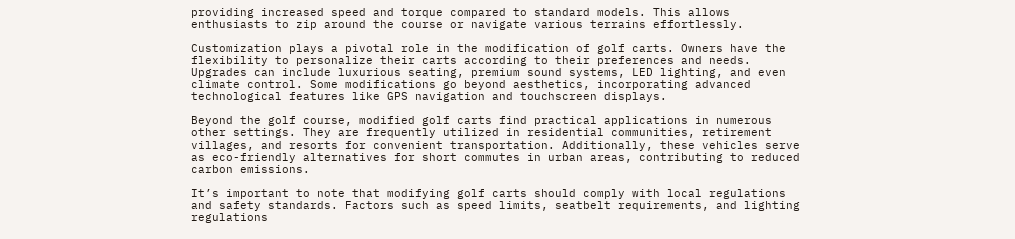providing increased speed and torque compared to standard models. This allows enthusiasts to zip around the course or navigate various terrains effortlessly.

Customization plays a pivotal role in the modification of golf carts. Owners have the flexibility to personalize their carts according to their preferences and needs. Upgrades can include luxurious seating, premium sound systems, LED lighting, and even climate control. Some modifications go beyond aesthetics, incorporating advanced technological features like GPS navigation and touchscreen displays.

Beyond the golf course, modified golf carts find practical applications in numerous other settings. They are frequently utilized in residential communities, retirement villages, and resorts for convenient transportation. Additionally, these vehicles serve as eco-friendly alternatives for short commutes in urban areas, contributing to reduced carbon emissions.

It’s important to note that modifying golf carts should comply with local regulations and safety standards. Factors such as speed limits, seatbelt requirements, and lighting regulations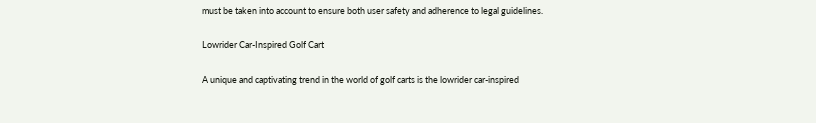must be taken into account to ensure both user safety and adherence to legal guidelines.

Lowrider Car-Inspired Golf Cart

A unique and captivating trend in the world of golf carts is the lowrider car-inspired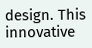design. This innovative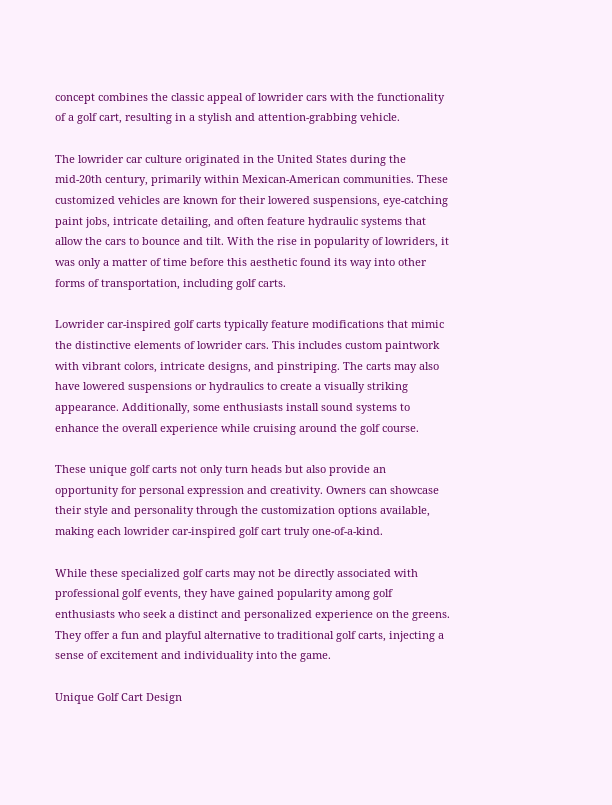concept combines the classic appeal of lowrider cars with the functionality of a golf cart, resulting in a stylish and attention-grabbing vehicle.

The lowrider car culture originated in the United States during the mid-20th century, primarily within Mexican-American communities. These customized vehicles are known for their lowered suspensions, eye-catching paint jobs, intricate detailing, and often feature hydraulic systems that allow the cars to bounce and tilt. With the rise in popularity of lowriders, it was only a matter of time before this aesthetic found its way into other forms of transportation, including golf carts.

Lowrider car-inspired golf carts typically feature modifications that mimic the distinctive elements of lowrider cars. This includes custom paintwork with vibrant colors, intricate designs, and pinstriping. The carts may also have lowered suspensions or hydraulics to create a visually striking appearance. Additionally, some enthusiasts install sound systems to enhance the overall experience while cruising around the golf course.

These unique golf carts not only turn heads but also provide an opportunity for personal expression and creativity. Owners can showcase their style and personality through the customization options available, making each lowrider car-inspired golf cart truly one-of-a-kind.

While these specialized golf carts may not be directly associated with professional golf events, they have gained popularity among golf enthusiasts who seek a distinct and personalized experience on the greens. They offer a fun and playful alternative to traditional golf carts, injecting a sense of excitement and individuality into the game.

Unique Golf Cart Design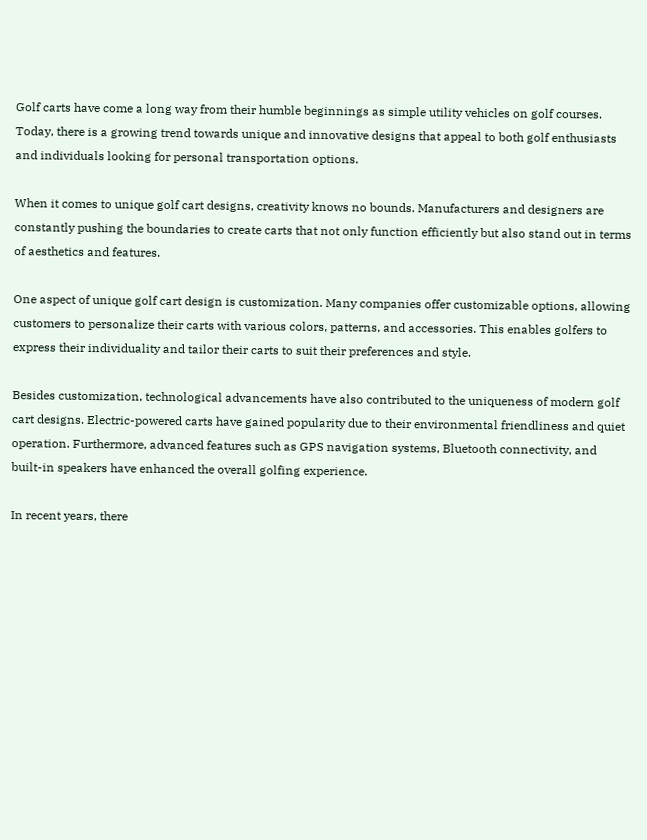Golf carts have come a long way from their humble beginnings as simple utility vehicles on golf courses. Today, there is a growing trend towards unique and innovative designs that appeal to both golf enthusiasts and individuals looking for personal transportation options.

When it comes to unique golf cart designs, creativity knows no bounds. Manufacturers and designers are constantly pushing the boundaries to create carts that not only function efficiently but also stand out in terms of aesthetics and features.

One aspect of unique golf cart design is customization. Many companies offer customizable options, allowing customers to personalize their carts with various colors, patterns, and accessories. This enables golfers to express their individuality and tailor their carts to suit their preferences and style.

Besides customization, technological advancements have also contributed to the uniqueness of modern golf cart designs. Electric-powered carts have gained popularity due to their environmental friendliness and quiet operation. Furthermore, advanced features such as GPS navigation systems, Bluetooth connectivity, and built-in speakers have enhanced the overall golfing experience.

In recent years, there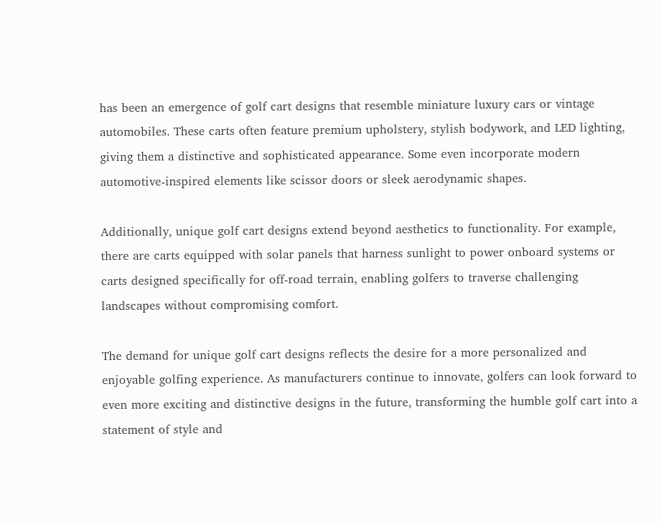has been an emergence of golf cart designs that resemble miniature luxury cars or vintage automobiles. These carts often feature premium upholstery, stylish bodywork, and LED lighting, giving them a distinctive and sophisticated appearance. Some even incorporate modern automotive-inspired elements like scissor doors or sleek aerodynamic shapes.

Additionally, unique golf cart designs extend beyond aesthetics to functionality. For example, there are carts equipped with solar panels that harness sunlight to power onboard systems or carts designed specifically for off-road terrain, enabling golfers to traverse challenging landscapes without compromising comfort.

The demand for unique golf cart designs reflects the desire for a more personalized and enjoyable golfing experience. As manufacturers continue to innovate, golfers can look forward to even more exciting and distinctive designs in the future, transforming the humble golf cart into a statement of style and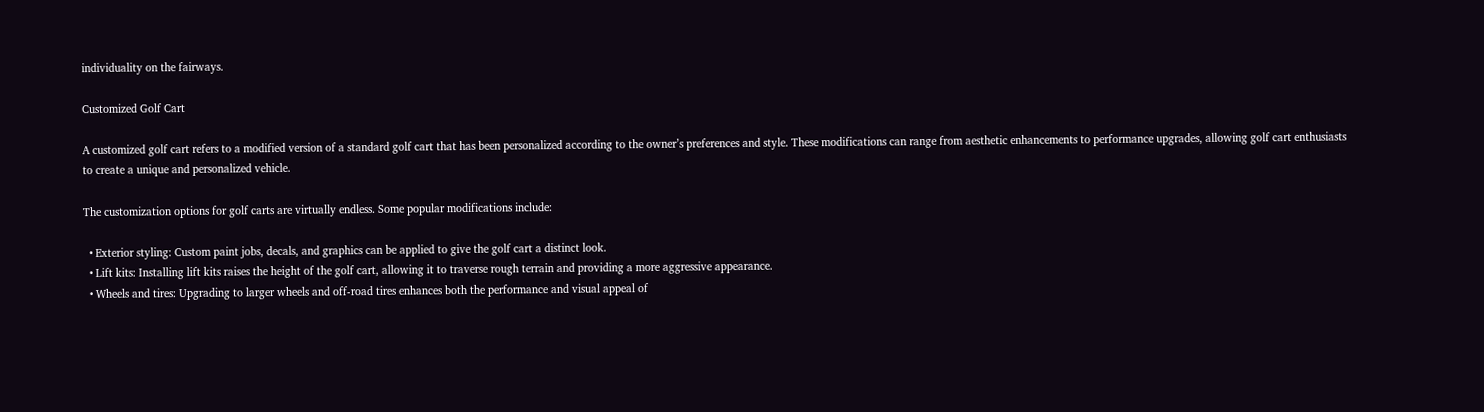individuality on the fairways.

Customized Golf Cart

A customized golf cart refers to a modified version of a standard golf cart that has been personalized according to the owner’s preferences and style. These modifications can range from aesthetic enhancements to performance upgrades, allowing golf cart enthusiasts to create a unique and personalized vehicle.

The customization options for golf carts are virtually endless. Some popular modifications include:

  • Exterior styling: Custom paint jobs, decals, and graphics can be applied to give the golf cart a distinct look.
  • Lift kits: Installing lift kits raises the height of the golf cart, allowing it to traverse rough terrain and providing a more aggressive appearance.
  • Wheels and tires: Upgrading to larger wheels and off-road tires enhances both the performance and visual appeal of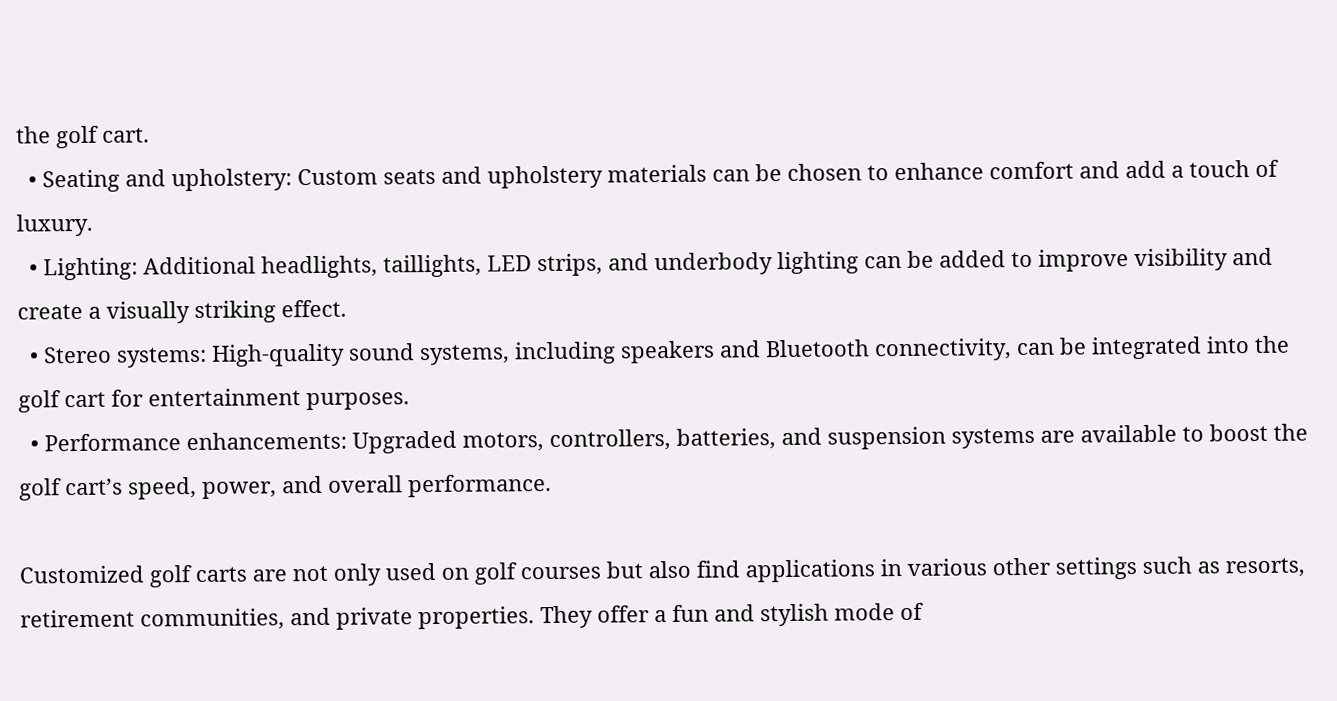the golf cart.
  • Seating and upholstery: Custom seats and upholstery materials can be chosen to enhance comfort and add a touch of luxury.
  • Lighting: Additional headlights, taillights, LED strips, and underbody lighting can be added to improve visibility and create a visually striking effect.
  • Stereo systems: High-quality sound systems, including speakers and Bluetooth connectivity, can be integrated into the golf cart for entertainment purposes.
  • Performance enhancements: Upgraded motors, controllers, batteries, and suspension systems are available to boost the golf cart’s speed, power, and overall performance.

Customized golf carts are not only used on golf courses but also find applications in various other settings such as resorts, retirement communities, and private properties. They offer a fun and stylish mode of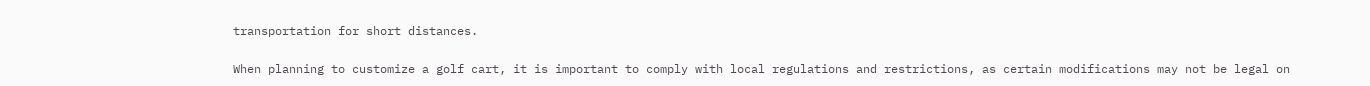transportation for short distances.

When planning to customize a golf cart, it is important to comply with local regulations and restrictions, as certain modifications may not be legal on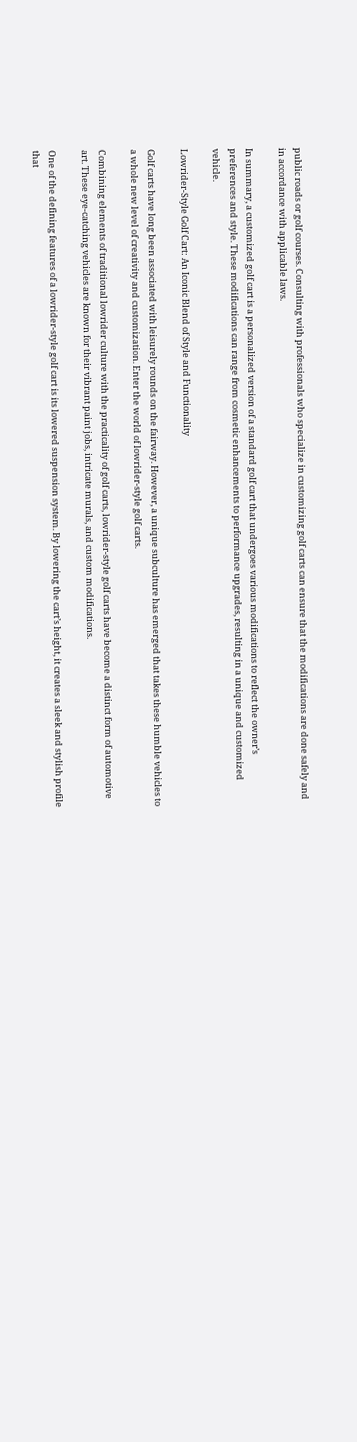public roads or golf courses. Consulting with professionals who specialize in customizing golf carts can ensure that the modifications are done safely and in accordance with applicable laws.

In summary, a customized golf cart is a personalized version of a standard golf cart that undergoes various modifications to reflect the owner’s preferences and style. These modifications can range from cosmetic enhancements to performance upgrades, resulting in a unique and customized vehicle.

Lowrider-Style Golf Cart: An Iconic Blend of Style and Functionality

Golf carts have long been associated with leisurely rounds on the fairway. However, a unique subculture has emerged that takes these humble vehicles to a whole new level of creativity and customization. Enter the world of lowrider-style golf carts.

Combining elements of traditional lowrider culture with the practicality of golf carts, lowrider-style golf carts have become a distinct form of automotive art. These eye-catching vehicles are known for their vibrant paint jobs, intricate murals, and custom modifications.

One of the defining features of a lowrider-style golf cart is its lowered suspension system. By lowering the cart’s height, it creates a sleek and stylish profile that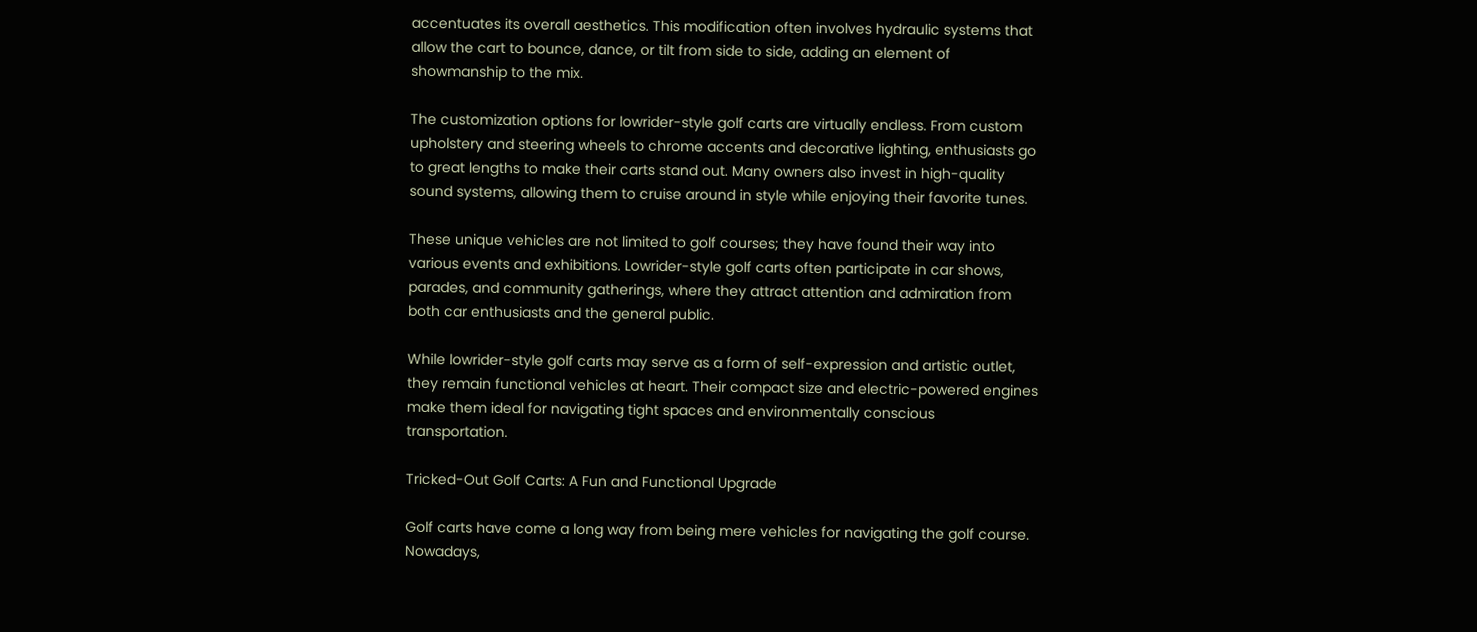accentuates its overall aesthetics. This modification often involves hydraulic systems that allow the cart to bounce, dance, or tilt from side to side, adding an element of showmanship to the mix.

The customization options for lowrider-style golf carts are virtually endless. From custom upholstery and steering wheels to chrome accents and decorative lighting, enthusiasts go to great lengths to make their carts stand out. Many owners also invest in high-quality sound systems, allowing them to cruise around in style while enjoying their favorite tunes.

These unique vehicles are not limited to golf courses; they have found their way into various events and exhibitions. Lowrider-style golf carts often participate in car shows, parades, and community gatherings, where they attract attention and admiration from both car enthusiasts and the general public.

While lowrider-style golf carts may serve as a form of self-expression and artistic outlet, they remain functional vehicles at heart. Their compact size and electric-powered engines make them ideal for navigating tight spaces and environmentally conscious transportation.

Tricked-Out Golf Carts: A Fun and Functional Upgrade

Golf carts have come a long way from being mere vehicles for navigating the golf course. Nowadays,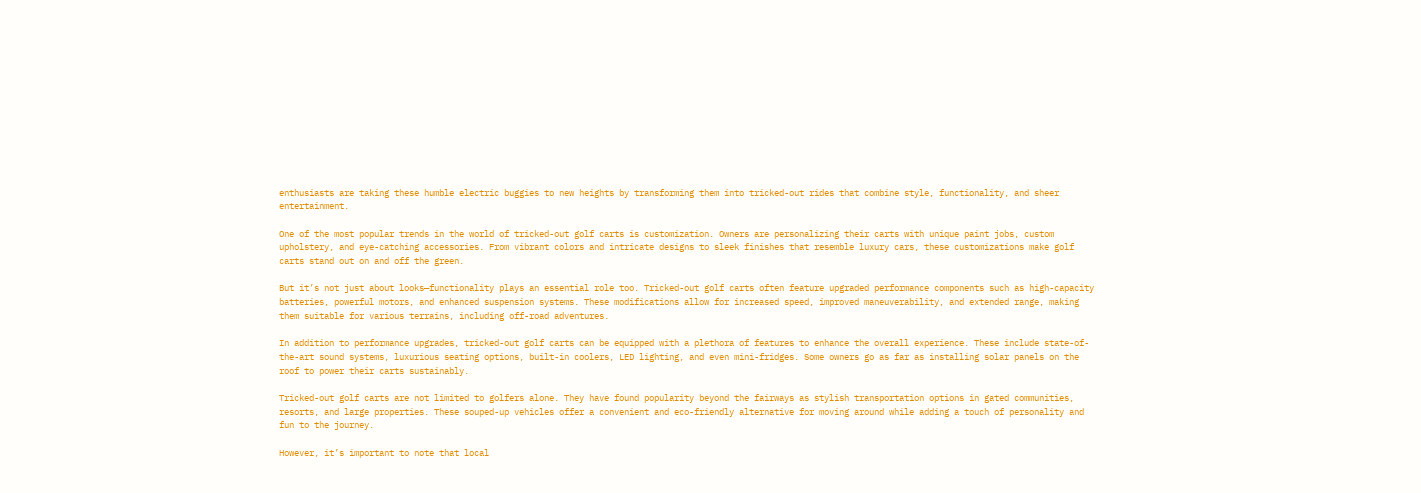enthusiasts are taking these humble electric buggies to new heights by transforming them into tricked-out rides that combine style, functionality, and sheer entertainment.

One of the most popular trends in the world of tricked-out golf carts is customization. Owners are personalizing their carts with unique paint jobs, custom upholstery, and eye-catching accessories. From vibrant colors and intricate designs to sleek finishes that resemble luxury cars, these customizations make golf carts stand out on and off the green.

But it’s not just about looks—functionality plays an essential role too. Tricked-out golf carts often feature upgraded performance components such as high-capacity batteries, powerful motors, and enhanced suspension systems. These modifications allow for increased speed, improved maneuverability, and extended range, making them suitable for various terrains, including off-road adventures.

In addition to performance upgrades, tricked-out golf carts can be equipped with a plethora of features to enhance the overall experience. These include state-of-the-art sound systems, luxurious seating options, built-in coolers, LED lighting, and even mini-fridges. Some owners go as far as installing solar panels on the roof to power their carts sustainably.

Tricked-out golf carts are not limited to golfers alone. They have found popularity beyond the fairways as stylish transportation options in gated communities, resorts, and large properties. These souped-up vehicles offer a convenient and eco-friendly alternative for moving around while adding a touch of personality and fun to the journey.

However, it’s important to note that local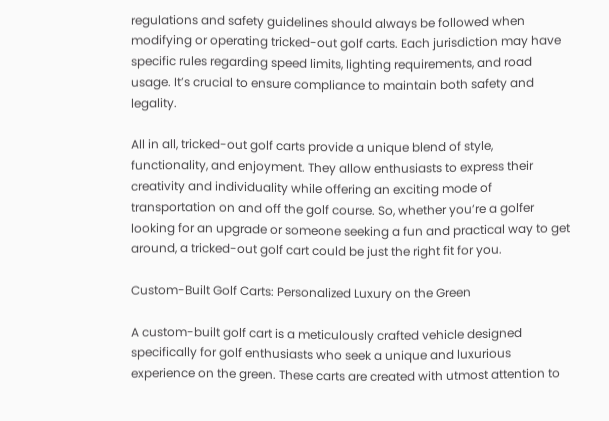regulations and safety guidelines should always be followed when modifying or operating tricked-out golf carts. Each jurisdiction may have specific rules regarding speed limits, lighting requirements, and road usage. It’s crucial to ensure compliance to maintain both safety and legality.

All in all, tricked-out golf carts provide a unique blend of style, functionality, and enjoyment. They allow enthusiasts to express their creativity and individuality while offering an exciting mode of transportation on and off the golf course. So, whether you’re a golfer looking for an upgrade or someone seeking a fun and practical way to get around, a tricked-out golf cart could be just the right fit for you.

Custom-Built Golf Carts: Personalized Luxury on the Green

A custom-built golf cart is a meticulously crafted vehicle designed specifically for golf enthusiasts who seek a unique and luxurious experience on the green. These carts are created with utmost attention to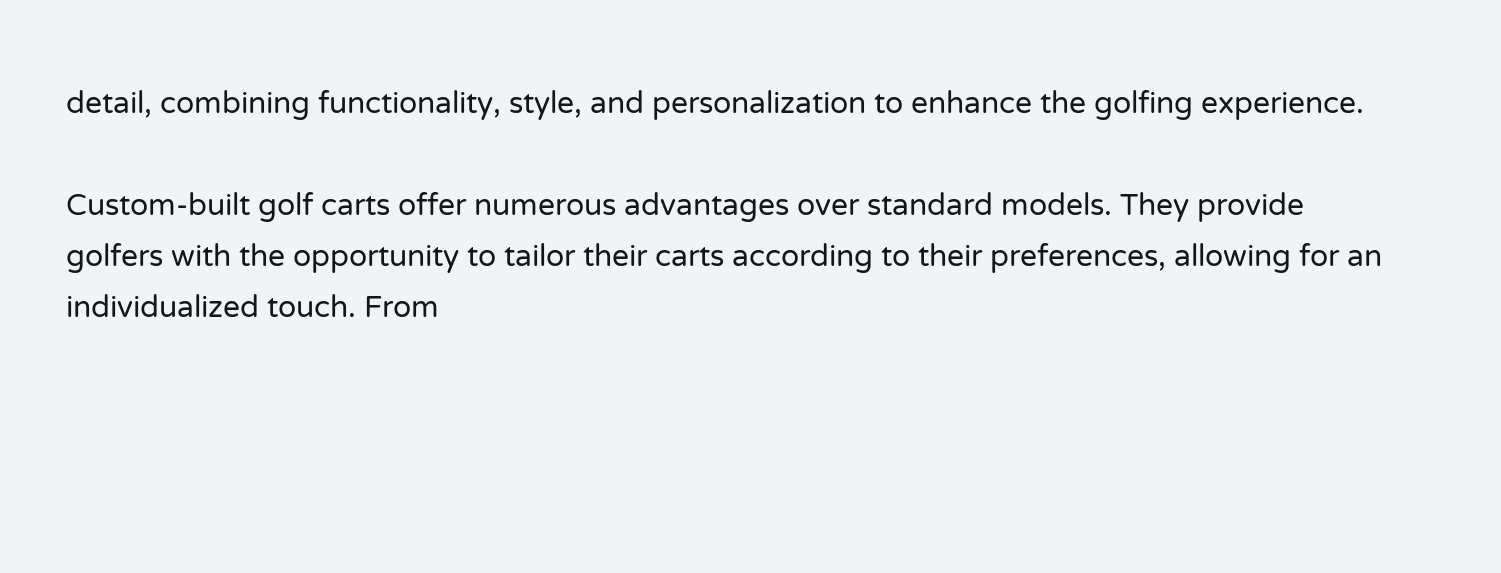detail, combining functionality, style, and personalization to enhance the golfing experience.

Custom-built golf carts offer numerous advantages over standard models. They provide golfers with the opportunity to tailor their carts according to their preferences, allowing for an individualized touch. From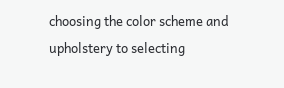choosing the color scheme and upholstery to selecting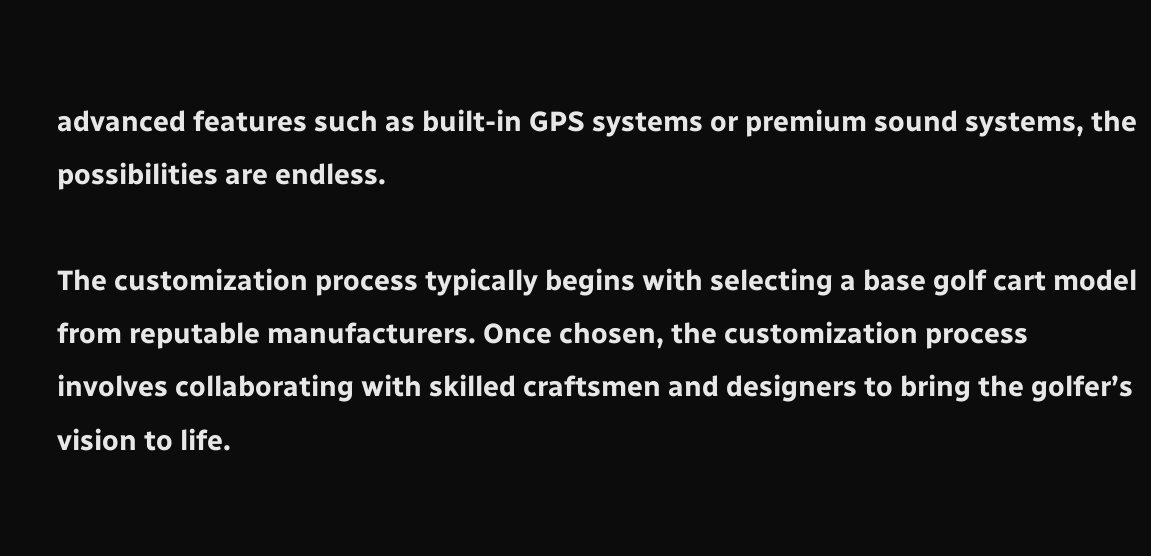advanced features such as built-in GPS systems or premium sound systems, the possibilities are endless.

The customization process typically begins with selecting a base golf cart model from reputable manufacturers. Once chosen, the customization process involves collaborating with skilled craftsmen and designers to bring the golfer’s vision to life.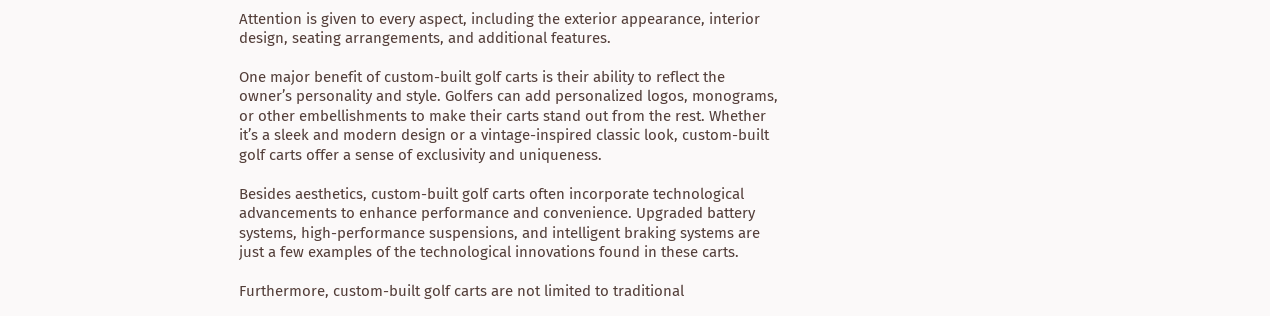Attention is given to every aspect, including the exterior appearance, interior design, seating arrangements, and additional features.

One major benefit of custom-built golf carts is their ability to reflect the owner’s personality and style. Golfers can add personalized logos, monograms, or other embellishments to make their carts stand out from the rest. Whether it’s a sleek and modern design or a vintage-inspired classic look, custom-built golf carts offer a sense of exclusivity and uniqueness.

Besides aesthetics, custom-built golf carts often incorporate technological advancements to enhance performance and convenience. Upgraded battery systems, high-performance suspensions, and intelligent braking systems are just a few examples of the technological innovations found in these carts.

Furthermore, custom-built golf carts are not limited to traditional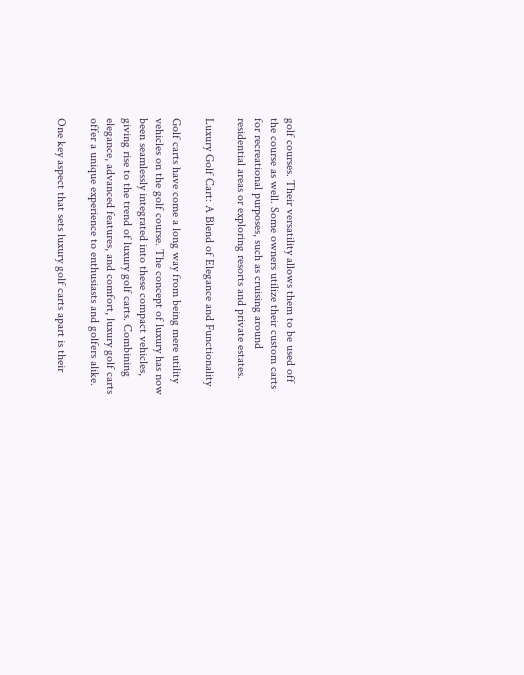golf courses. Their versatility allows them to be used off the course as well. Some owners utilize their custom carts for recreational purposes, such as cruising around residential areas or exploring resorts and private estates.

Luxury Golf Cart: A Blend of Elegance and Functionality

Golf carts have come a long way from being mere utility vehicles on the golf course. The concept of luxury has now been seamlessly integrated into these compact vehicles, giving rise to the trend of luxury golf carts. Combining elegance, advanced features, and comfort, luxury golf carts offer a unique experience to enthusiasts and golfers alike.

One key aspect that sets luxury golf carts apart is their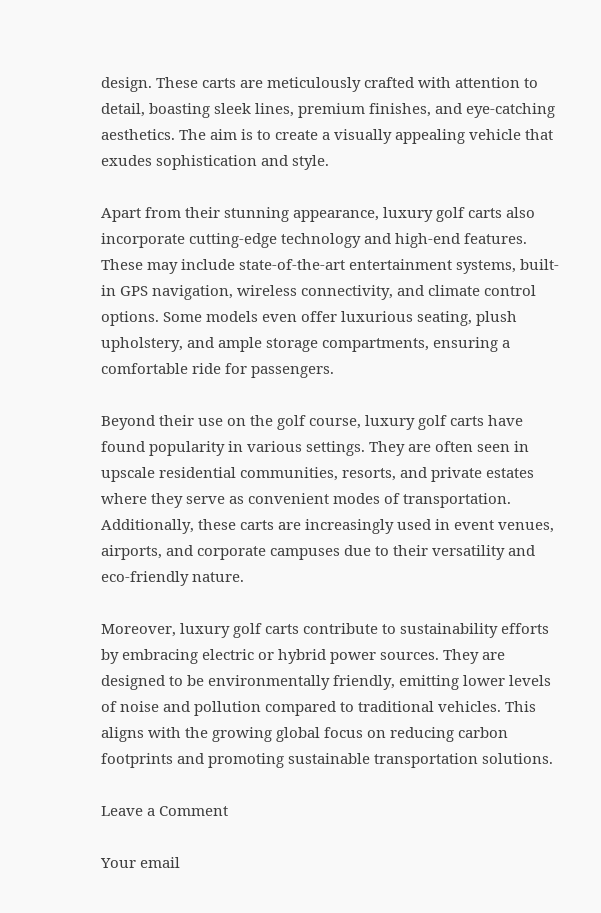design. These carts are meticulously crafted with attention to detail, boasting sleek lines, premium finishes, and eye-catching aesthetics. The aim is to create a visually appealing vehicle that exudes sophistication and style.

Apart from their stunning appearance, luxury golf carts also incorporate cutting-edge technology and high-end features. These may include state-of-the-art entertainment systems, built-in GPS navigation, wireless connectivity, and climate control options. Some models even offer luxurious seating, plush upholstery, and ample storage compartments, ensuring a comfortable ride for passengers.

Beyond their use on the golf course, luxury golf carts have found popularity in various settings. They are often seen in upscale residential communities, resorts, and private estates where they serve as convenient modes of transportation. Additionally, these carts are increasingly used in event venues, airports, and corporate campuses due to their versatility and eco-friendly nature.

Moreover, luxury golf carts contribute to sustainability efforts by embracing electric or hybrid power sources. They are designed to be environmentally friendly, emitting lower levels of noise and pollution compared to traditional vehicles. This aligns with the growing global focus on reducing carbon footprints and promoting sustainable transportation solutions.

Leave a Comment

Your email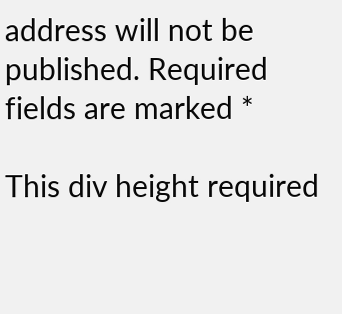address will not be published. Required fields are marked *

This div height required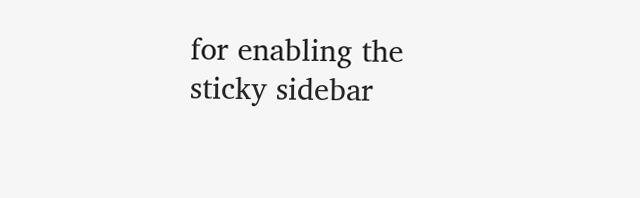for enabling the sticky sidebar